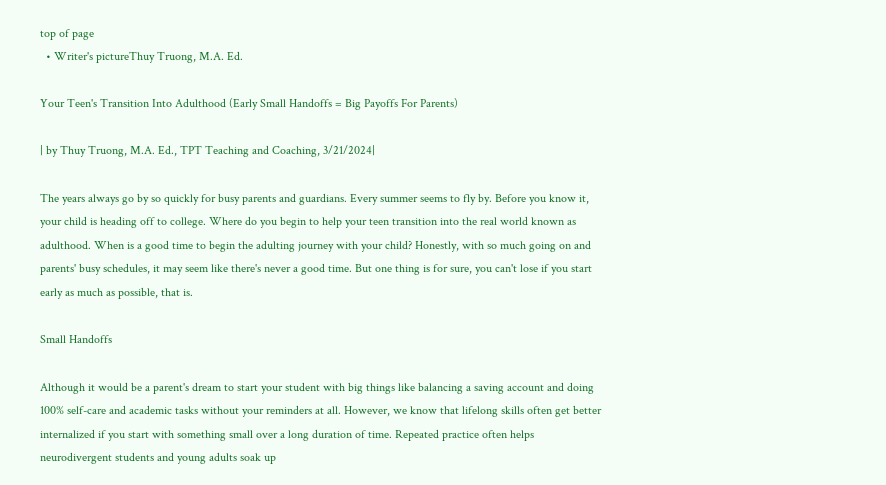top of page
  • Writer's pictureThuy Truong, M.A. Ed.

Your Teen's Transition Into Adulthood (Early Small Handoffs = Big Payoffs For Parents)

| by Thuy Truong, M.A. Ed., TPT Teaching and Coaching, 3/21/2024|

The years always go by so quickly for busy parents and guardians. Every summer seems to fly by. Before you know it, your child is heading off to college. Where do you begin to help your teen transition into the real world known as adulthood. When is a good time to begin the adulting journey with your child? Honestly, with so much going on and parents' busy schedules, it may seem like there's never a good time. But one thing is for sure, you can't lose if you start early as much as possible, that is.

Small Handoffs

Although it would be a parent's dream to start your student with big things like balancing a saving account and doing 100% self-care and academic tasks without your reminders at all. However, we know that lifelong skills often get better internalized if you start with something small over a long duration of time. Repeated practice often helps neurodivergent students and young adults soak up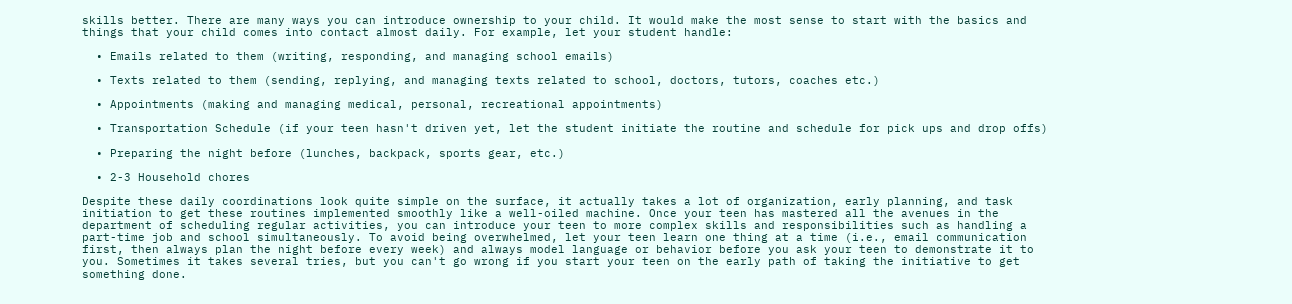skills better. There are many ways you can introduce ownership to your child. It would make the most sense to start with the basics and things that your child comes into contact almost daily. For example, let your student handle:

  • Emails related to them (writing, responding, and managing school emails)

  • Texts related to them (sending, replying, and managing texts related to school, doctors, tutors, coaches etc.)

  • Appointments (making and managing medical, personal, recreational appointments)

  • Transportation Schedule (if your teen hasn't driven yet, let the student initiate the routine and schedule for pick ups and drop offs)

  • Preparing the night before (lunches, backpack, sports gear, etc.)

  • 2-3 Household chores

Despite these daily coordinations look quite simple on the surface, it actually takes a lot of organization, early planning, and task initiation to get these routines implemented smoothly like a well-oiled machine. Once your teen has mastered all the avenues in the department of scheduling regular activities, you can introduce your teen to more complex skills and responsibilities such as handling a part-time job and school simultaneously. To avoid being overwhelmed, let your teen learn one thing at a time (i.e., email communication first, then always plan the night before every week) and always model language or behavior before you ask your teen to demonstrate it to you. Sometimes it takes several tries, but you can't go wrong if you start your teen on the early path of taking the initiative to get something done.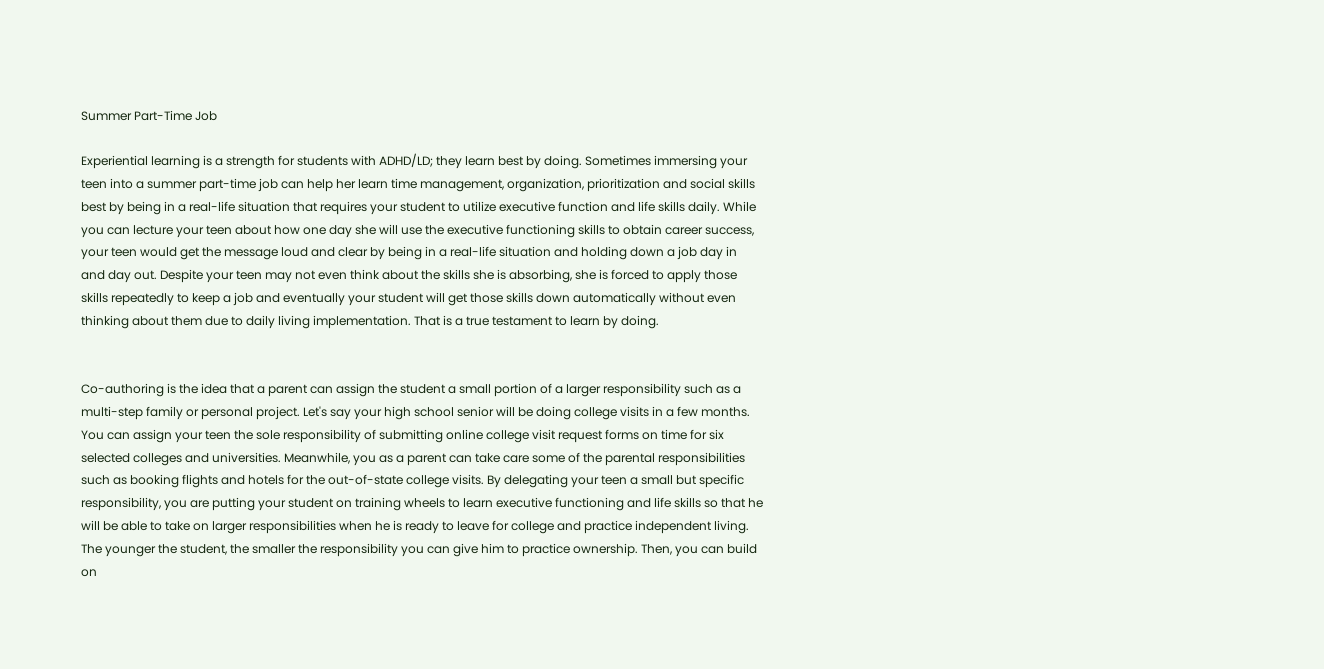Summer Part-Time Job

Experiential learning is a strength for students with ADHD/LD; they learn best by doing. Sometimes immersing your teen into a summer part-time job can help her learn time management, organization, prioritization and social skills best by being in a real-life situation that requires your student to utilize executive function and life skills daily. While you can lecture your teen about how one day she will use the executive functioning skills to obtain career success, your teen would get the message loud and clear by being in a real-life situation and holding down a job day in and day out. Despite your teen may not even think about the skills she is absorbing, she is forced to apply those skills repeatedly to keep a job and eventually your student will get those skills down automatically without even thinking about them due to daily living implementation. That is a true testament to learn by doing.


Co-authoring is the idea that a parent can assign the student a small portion of a larger responsibility such as a multi-step family or personal project. Let's say your high school senior will be doing college visits in a few months. You can assign your teen the sole responsibility of submitting online college visit request forms on time for six selected colleges and universities. Meanwhile, you as a parent can take care some of the parental responsibilities such as booking flights and hotels for the out-of-state college visits. By delegating your teen a small but specific responsibility, you are putting your student on training wheels to learn executive functioning and life skills so that he will be able to take on larger responsibilities when he is ready to leave for college and practice independent living. The younger the student, the smaller the responsibility you can give him to practice ownership. Then, you can build on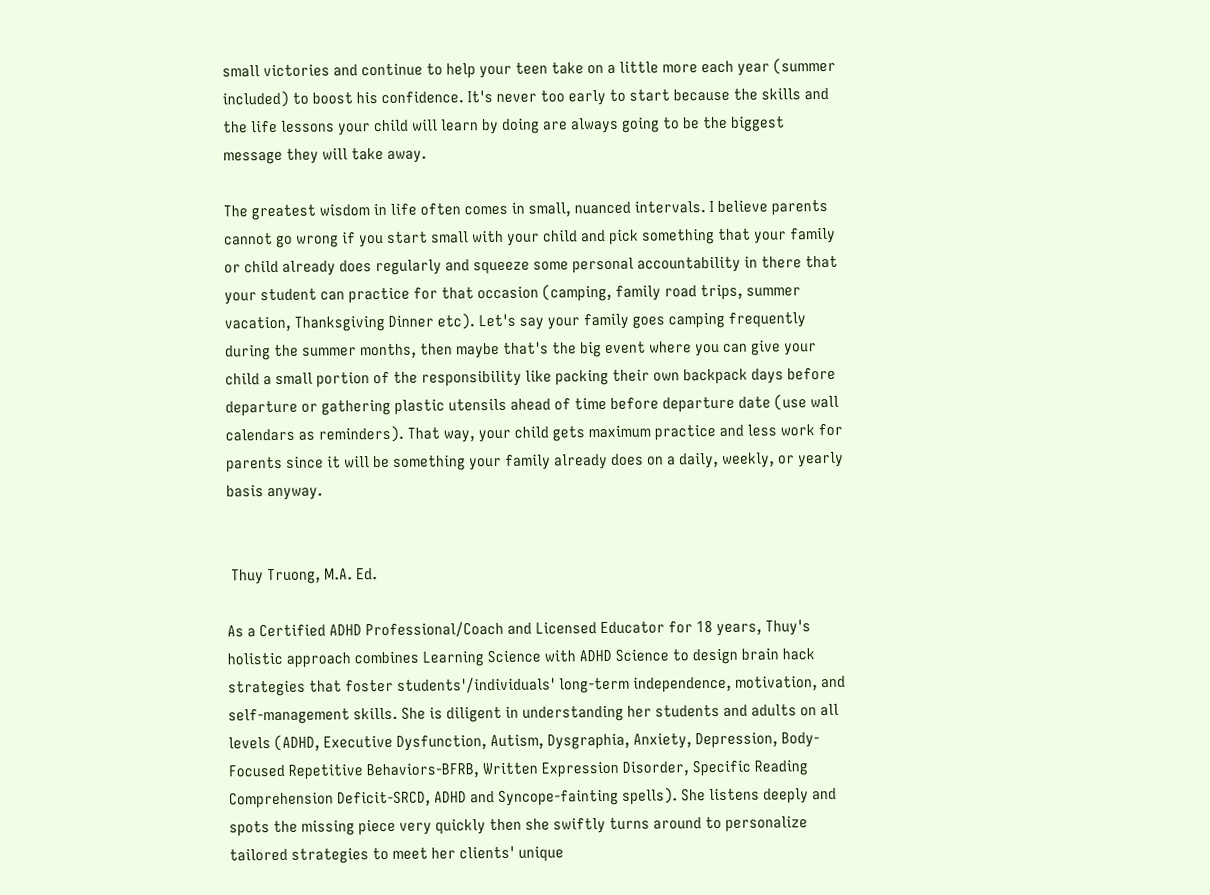small victories and continue to help your teen take on a little more each year (summer included) to boost his confidence. It's never too early to start because the skills and the life lessons your child will learn by doing are always going to be the biggest message they will take away.

The greatest wisdom in life often comes in small, nuanced intervals. I believe parents cannot go wrong if you start small with your child and pick something that your family or child already does regularly and squeeze some personal accountability in there that your student can practice for that occasion (camping, family road trips, summer vacation, Thanksgiving Dinner etc). Let's say your family goes camping frequently during the summer months, then maybe that's the big event where you can give your child a small portion of the responsibility like packing their own backpack days before departure or gathering plastic utensils ahead of time before departure date (use wall calendars as reminders). That way, your child gets maximum practice and less work for parents since it will be something your family already does on a daily, weekly, or yearly basis anyway.


 Thuy Truong, M.A. Ed.

As a Certified ADHD Professional/Coach and Licensed Educator for 18 years, Thuy's holistic approach combines Learning Science with ADHD Science to design brain hack strategies that foster students'/individuals' long-term independence, motivation, and self-management skills. She is diligent in understanding her students and adults on all levels (ADHD, Executive Dysfunction, Autism, Dysgraphia, Anxiety, Depression, Body-Focused Repetitive Behaviors-BFRB, Written Expression Disorder, Specific Reading Comprehension Deficit-SRCD, ADHD and Syncope-fainting spells). She listens deeply and spots the missing piece very quickly then she swiftly turns around to personalize tailored strategies to meet her clients' unique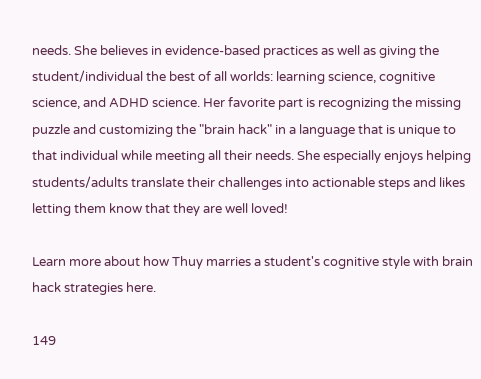needs. She believes in evidence-based practices as well as giving the student/individual the best of all worlds: learning science, cognitive science, and ADHD science. Her favorite part is recognizing the missing puzzle and customizing the "brain hack" in a language that is unique to that individual while meeting all their needs. She especially enjoys helping students/adults translate their challenges into actionable steps and likes letting them know that they are well loved!

Learn more about how Thuy marries a student's cognitive style with brain hack strategies here.

149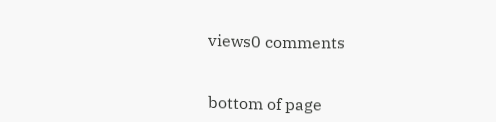views0 comments


bottom of page